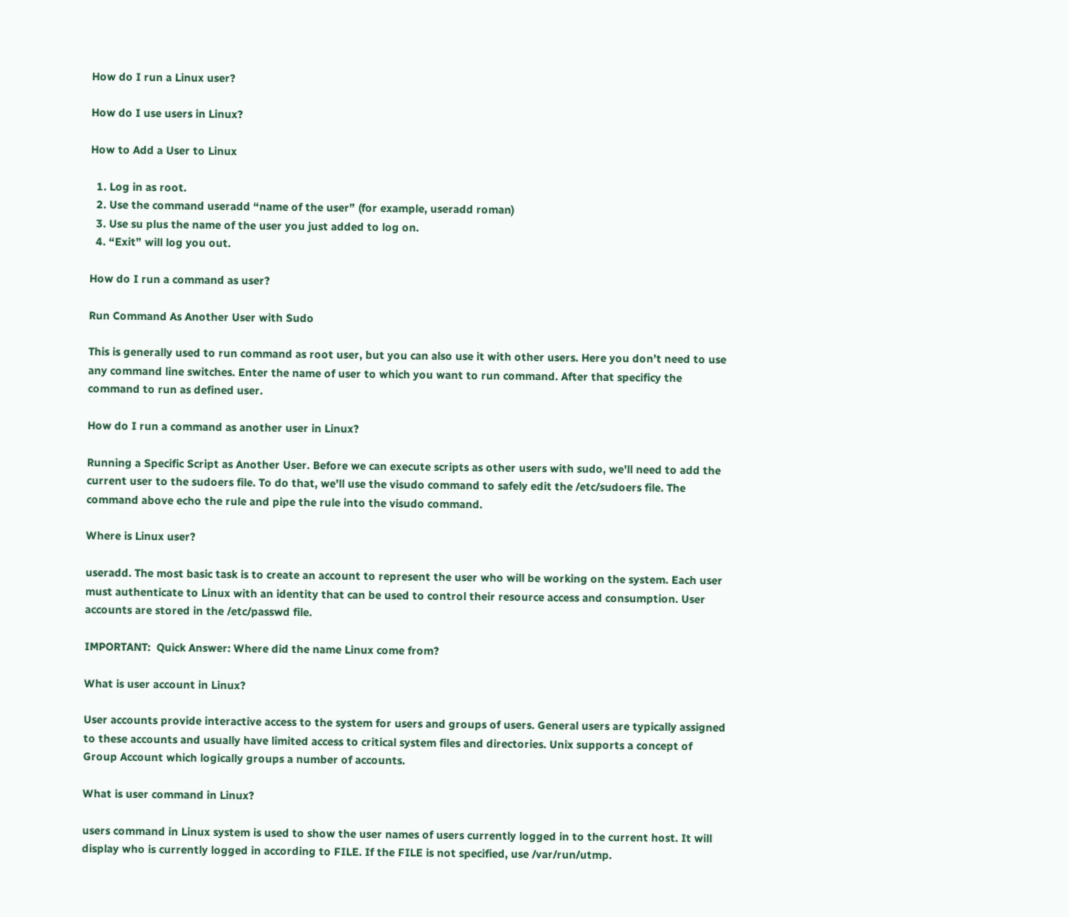How do I run a Linux user?

How do I use users in Linux?

How to Add a User to Linux

  1. Log in as root.
  2. Use the command useradd “name of the user” (for example, useradd roman)
  3. Use su plus the name of the user you just added to log on.
  4. “Exit” will log you out.

How do I run a command as user?

Run Command As Another User with Sudo

This is generally used to run command as root user, but you can also use it with other users. Here you don’t need to use any command line switches. Enter the name of user to which you want to run command. After that specificy the command to run as defined user.

How do I run a command as another user in Linux?

Running a Specific Script as Another User. Before we can execute scripts as other users with sudo, we’ll need to add the current user to the sudoers file. To do that, we’ll use the visudo command to safely edit the /etc/sudoers file. The command above echo the rule and pipe the rule into the visudo command.

Where is Linux user?

useradd. The most basic task is to create an account to represent the user who will be working on the system. Each user must authenticate to Linux with an identity that can be used to control their resource access and consumption. User accounts are stored in the /etc/passwd file.

IMPORTANT:  Quick Answer: Where did the name Linux come from?

What is user account in Linux?

User accounts provide interactive access to the system for users and groups of users. General users are typically assigned to these accounts and usually have limited access to critical system files and directories. Unix supports a concept of Group Account which logically groups a number of accounts.

What is user command in Linux?

users command in Linux system is used to show the user names of users currently logged in to the current host. It will display who is currently logged in according to FILE. If the FILE is not specified, use /var/run/utmp.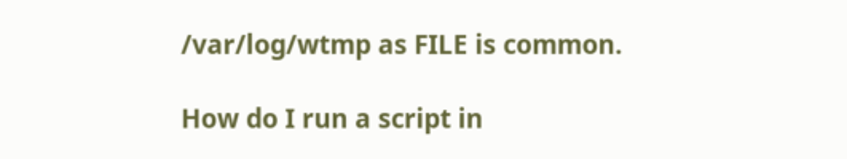/var/log/wtmp as FILE is common.

How do I run a script in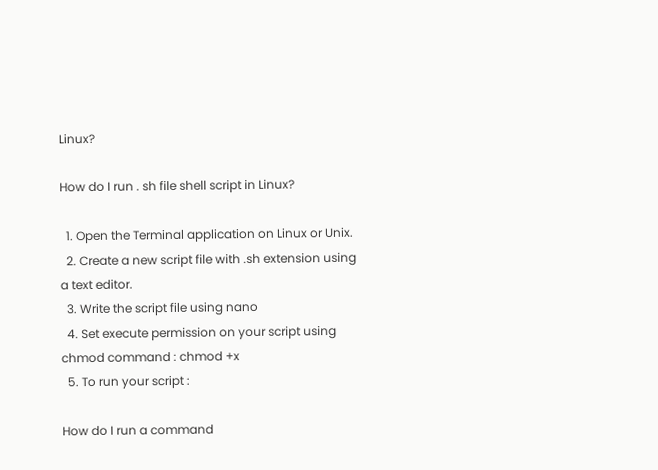Linux?

How do I run . sh file shell script in Linux?

  1. Open the Terminal application on Linux or Unix.
  2. Create a new script file with .sh extension using a text editor.
  3. Write the script file using nano
  4. Set execute permission on your script using chmod command : chmod +x
  5. To run your script :

How do I run a command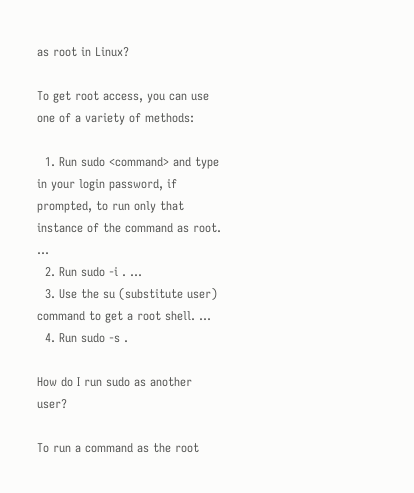as root in Linux?

To get root access, you can use one of a variety of methods:

  1. Run sudo <command> and type in your login password, if prompted, to run only that instance of the command as root. …
  2. Run sudo -i . …
  3. Use the su (substitute user) command to get a root shell. …
  4. Run sudo -s .

How do I run sudo as another user?

To run a command as the root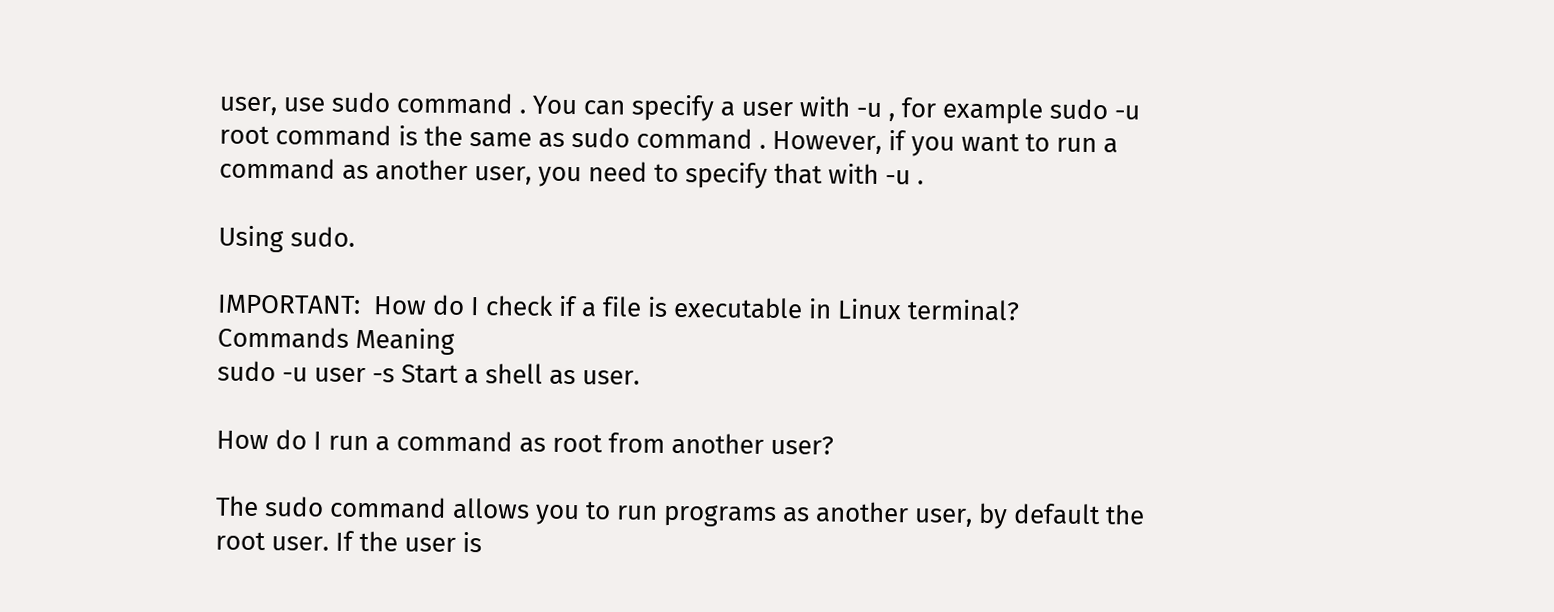user, use sudo command . You can specify a user with -u , for example sudo -u root command is the same as sudo command . However, if you want to run a command as another user, you need to specify that with -u .

Using sudo.

IMPORTANT:  How do I check if a file is executable in Linux terminal?
Commands Meaning
sudo -u user -s Start a shell as user.

How do I run a command as root from another user?

The sudo command allows you to run programs as another user, by default the root user. If the user is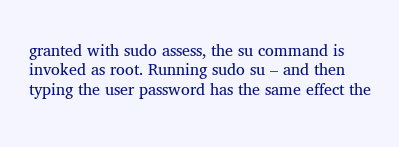granted with sudo assess, the su command is invoked as root. Running sudo su – and then typing the user password has the same effect the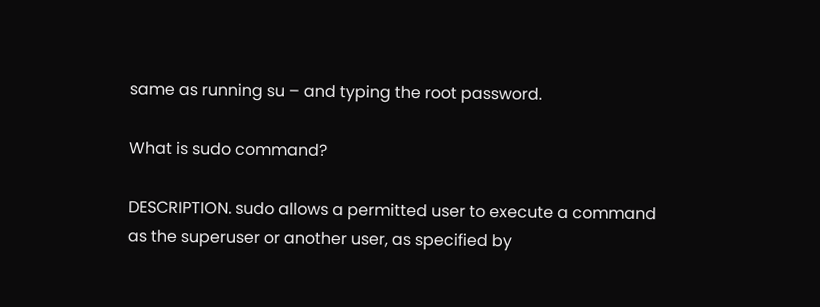same as running su – and typing the root password.

What is sudo command?

DESCRIPTION. sudo allows a permitted user to execute a command as the superuser or another user, as specified by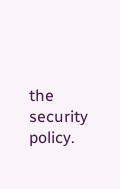the security policy.